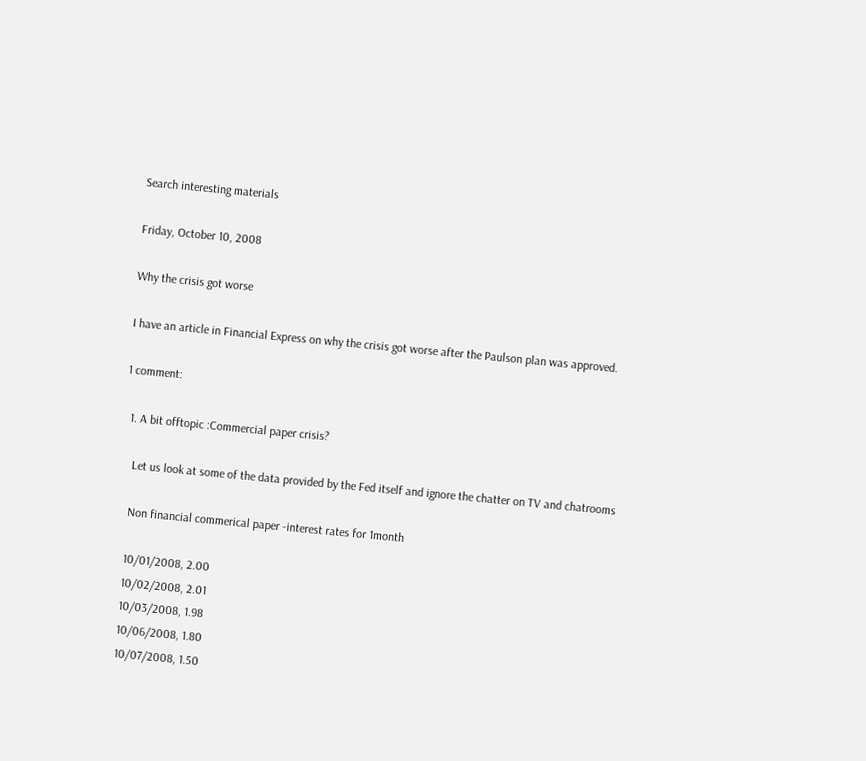Search interesting materials

Friday, October 10, 2008

Why the crisis got worse

I have an article in Financial Express on why the crisis got worse after the Paulson plan was approved.

1 comment:

  1. A bit offtopic :Commercial paper crisis?

    Let us look at some of the data provided by the Fed itself and ignore the chatter on TV and chatrooms

    Non financial commerical paper -interest rates for 1month

    10/01/2008, 2.00
    10/02/2008, 2.01
    10/03/2008, 1.98
    10/06/2008, 1.80
    10/07/2008, 1.50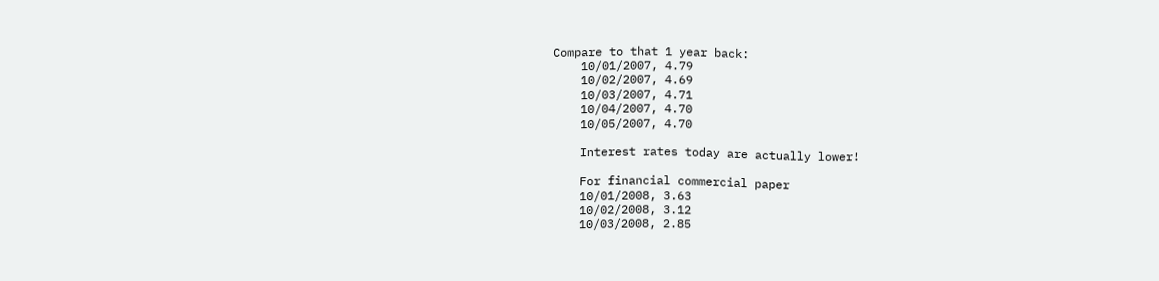Compare to that 1 year back:
    10/01/2007, 4.79
    10/02/2007, 4.69
    10/03/2007, 4.71
    10/04/2007, 4.70
    10/05/2007, 4.70

    Interest rates today are actually lower!

    For financial commercial paper
    10/01/2008, 3.63
    10/02/2008, 3.12
    10/03/2008, 2.85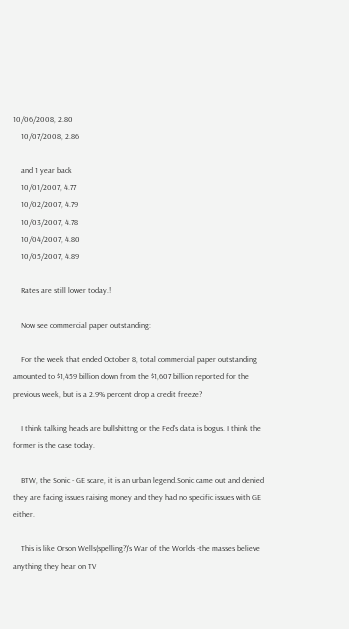10/06/2008, 2.80
    10/07/2008, 2.86

    and 1 year back
    10/01/2007, 4.77
    10/02/2007, 4.79
    10/03/2007, 4.78
    10/04/2007, 4.80
    10/05/2007, 4.89

    Rates are still lower today.!

    Now see commercial paper outstanding:

    For the week that ended October 8, total commercial paper outstanding amounted to $1,459 billion down from the $1,607 billion reported for the previous week, but is a 2.9% percent drop a credit freeze?

    I think talking heads are bullshittng or the Fed's data is bogus. I think the former is the case today.

    BTW, the Sonic - GE scare, it is an urban legend.Sonic came out and denied they are facing issues raising money and they had no specific issues with GE either.

    This is like Orson Wells(spelling?)'s War of the Worlds -the masses believe anything they hear on TV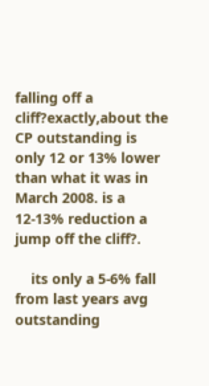falling off a cliff?exactly,about the CP outstanding is only 12 or 13% lower than what it was in March 2008. is a 12-13% reduction a jump off the cliff?.

    its only a 5-6% fall from last years avg outstanding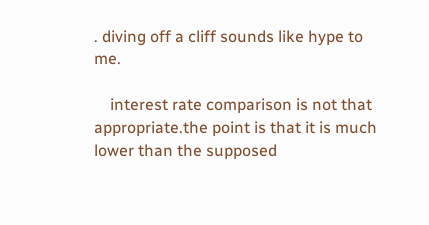. diving off a cliff sounds like hype to me.

    interest rate comparison is not that appropriate.the point is that it is much lower than the supposed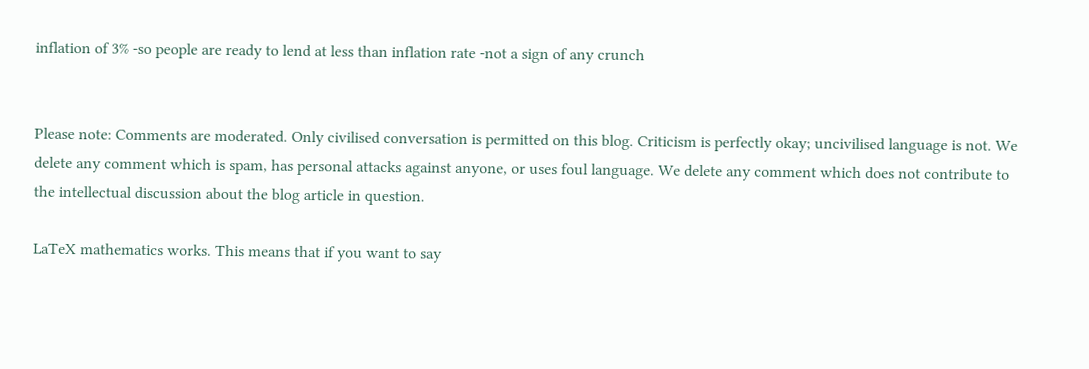inflation of 3% -so people are ready to lend at less than inflation rate -not a sign of any crunch


Please note: Comments are moderated. Only civilised conversation is permitted on this blog. Criticism is perfectly okay; uncivilised language is not. We delete any comment which is spam, has personal attacks against anyone, or uses foul language. We delete any comment which does not contribute to the intellectual discussion about the blog article in question.

LaTeX mathematics works. This means that if you want to say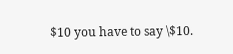$10 you have to say \$10.